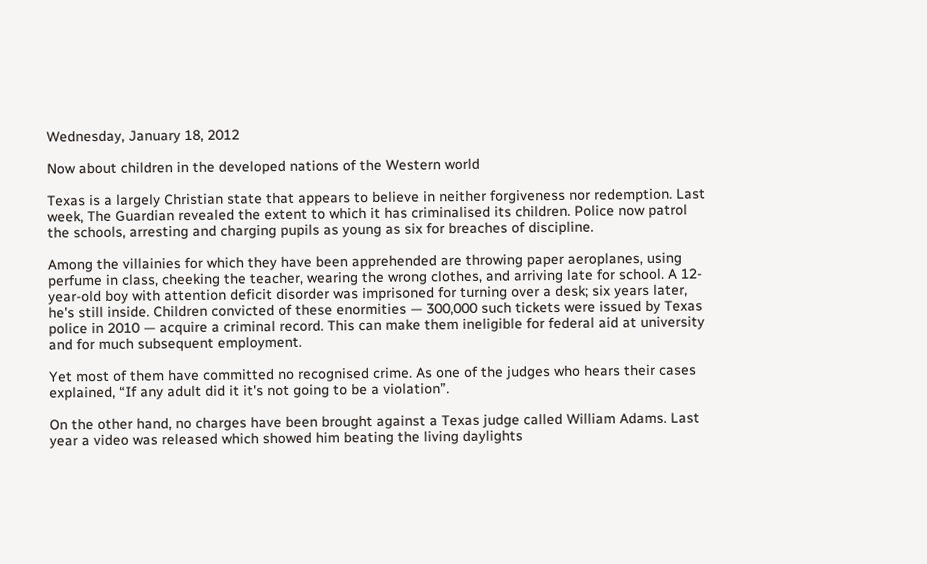Wednesday, January 18, 2012

Now about children in the developed nations of the Western world

Texas is a largely Christian state that appears to believe in neither forgiveness nor redemption. Last week, The Guardian revealed the extent to which it has criminalised its children. Police now patrol the schools, arresting and charging pupils as young as six for breaches of discipline.

Among the villainies for which they have been apprehended are throwing paper aeroplanes, using perfume in class, cheeking the teacher, wearing the wrong clothes, and arriving late for school. A 12-year-old boy with attention deficit disorder was imprisoned for turning over a desk; six years later, he's still inside. Children convicted of these enormities — 300,000 such tickets were issued by Texas police in 2010 — acquire a criminal record. This can make them ineligible for federal aid at university and for much subsequent employment.

Yet most of them have committed no recognised crime. As one of the judges who hears their cases explained, “If any adult did it it's not going to be a violation”.

On the other hand, no charges have been brought against a Texas judge called William Adams. Last year a video was released which showed him beating the living daylights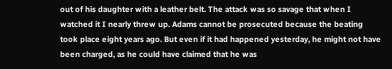out of his daughter with a leather belt. The attack was so savage that when I watched it I nearly threw up. Adams cannot be prosecuted because the beating took place eight years ago. But even if it had happened yesterday, he might not have been charged, as he could have claimed that he was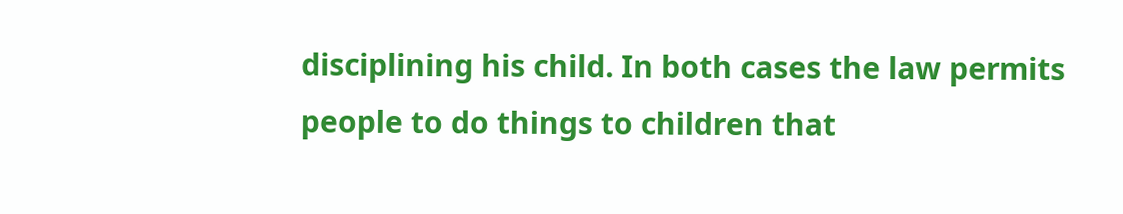disciplining his child. In both cases the law permits people to do things to children that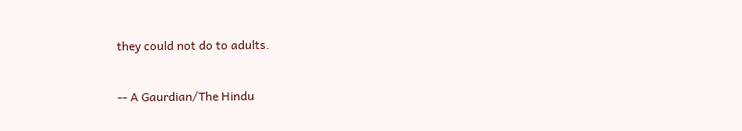they could not do to adults.

-- A Gaurdian/The Hindu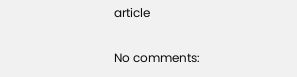article

No comments: